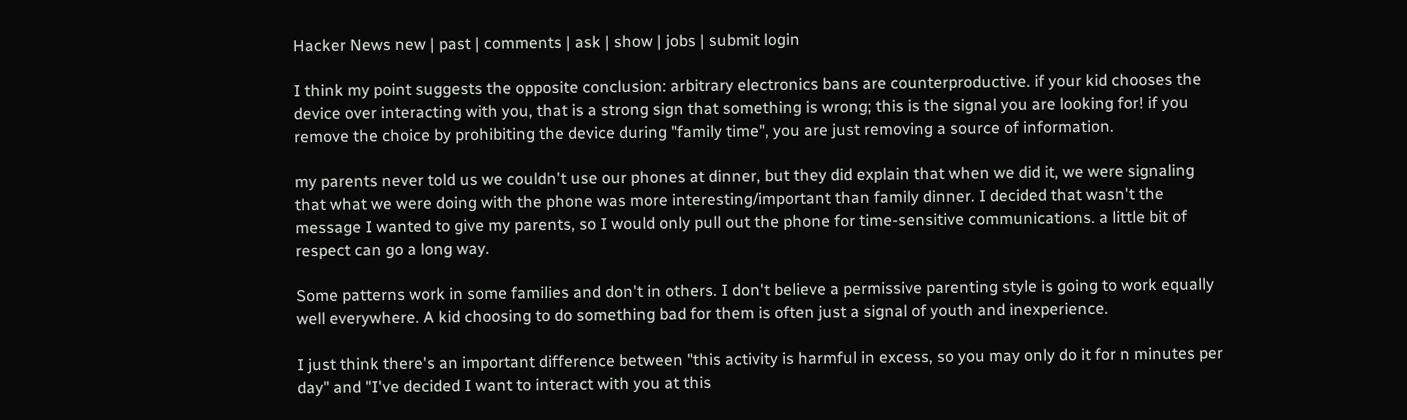Hacker News new | past | comments | ask | show | jobs | submit login

I think my point suggests the opposite conclusion: arbitrary electronics bans are counterproductive. if your kid chooses the device over interacting with you, that is a strong sign that something is wrong; this is the signal you are looking for! if you remove the choice by prohibiting the device during "family time", you are just removing a source of information.

my parents never told us we couldn't use our phones at dinner, but they did explain that when we did it, we were signaling that what we were doing with the phone was more interesting/important than family dinner. I decided that wasn't the message I wanted to give my parents, so I would only pull out the phone for time-sensitive communications. a little bit of respect can go a long way.

Some patterns work in some families and don't in others. I don't believe a permissive parenting style is going to work equally well everywhere. A kid choosing to do something bad for them is often just a signal of youth and inexperience.

I just think there's an important difference between "this activity is harmful in excess, so you may only do it for n minutes per day" and "I've decided I want to interact with you at this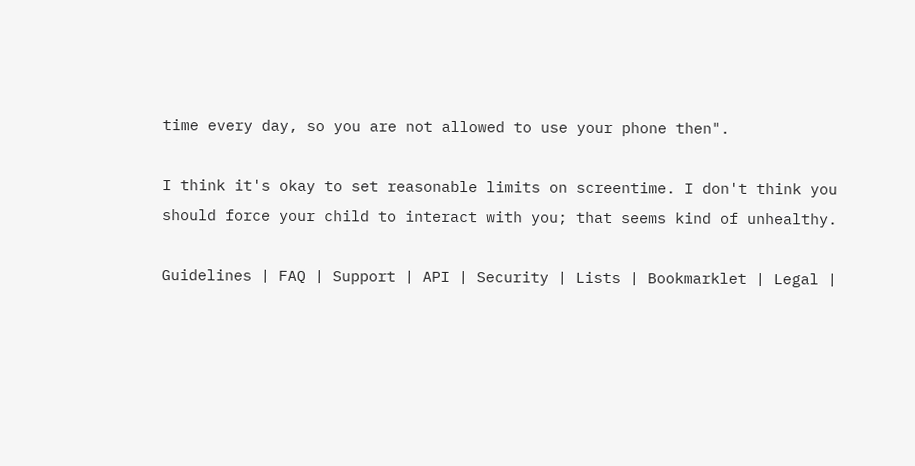time every day, so you are not allowed to use your phone then".

I think it's okay to set reasonable limits on screentime. I don't think you should force your child to interact with you; that seems kind of unhealthy.

Guidelines | FAQ | Support | API | Security | Lists | Bookmarklet | Legal |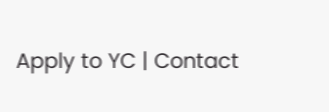Apply to YC | Contact